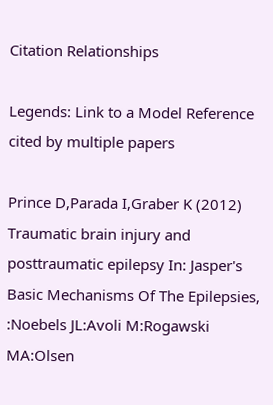Citation Relationships

Legends: Link to a Model Reference cited by multiple papers

Prince D,Parada I,Graber K (2012) Traumatic brain injury and posttraumatic epilepsy In: Jasper's Basic Mechanisms Of The Epilepsies, :Noebels JL:Avoli M:Rogawski MA:Olsen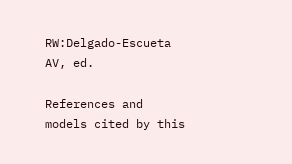RW:Delgado-Escueta AV, ed.

References and models cited by this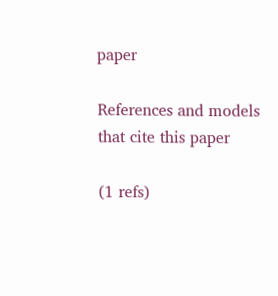paper

References and models that cite this paper

(1 refs)